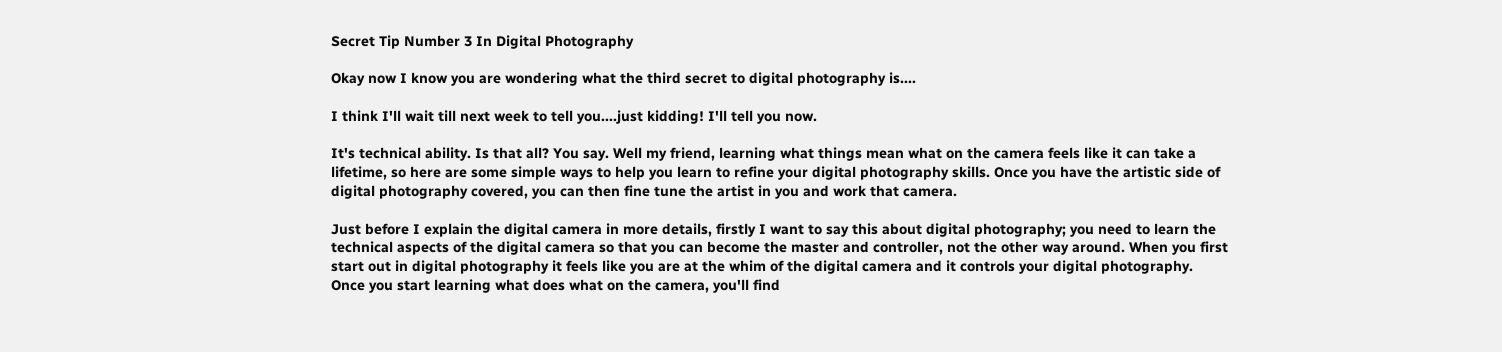Secret Tip Number 3 In Digital Photography

Okay now I know you are wondering what the third secret to digital photography is....

I think I'll wait till next week to tell you....just kidding! I'll tell you now.

It's technical ability. Is that all? You say. Well my friend, learning what things mean what on the camera feels like it can take a lifetime, so here are some simple ways to help you learn to refine your digital photography skills. Once you have the artistic side of digital photography covered, you can then fine tune the artist in you and work that camera.

Just before I explain the digital camera in more details, firstly I want to say this about digital photography; you need to learn the technical aspects of the digital camera so that you can become the master and controller, not the other way around. When you first start out in digital photography it feels like you are at the whim of the digital camera and it controls your digital photography. Once you start learning what does what on the camera, you'll find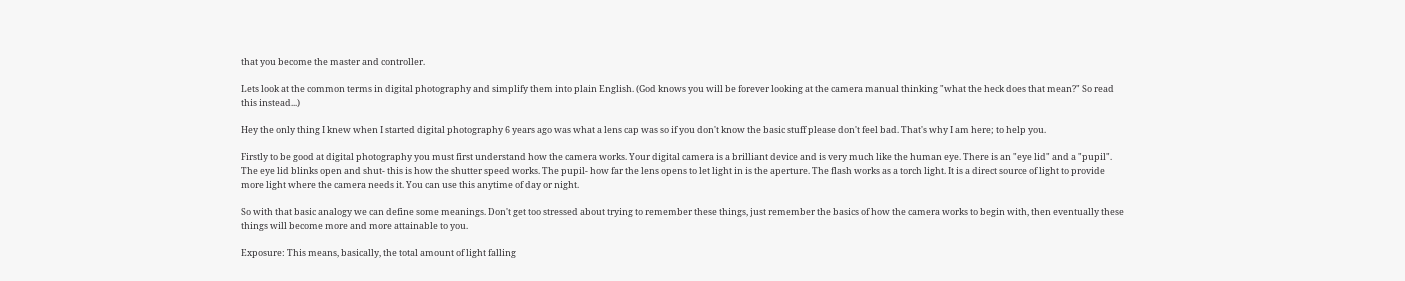that you become the master and controller.

Lets look at the common terms in digital photography and simplify them into plain English. (God knows you will be forever looking at the camera manual thinking "what the heck does that mean?" So read this instead...)

Hey the only thing I knew when I started digital photography 6 years ago was what a lens cap was so if you don't know the basic stuff please don't feel bad. That's why I am here; to help you.

Firstly to be good at digital photography you must first understand how the camera works. Your digital camera is a brilliant device and is very much like the human eye. There is an "eye lid" and a "pupil". The eye lid blinks open and shut- this is how the shutter speed works. The pupil- how far the lens opens to let light in is the aperture. The flash works as a torch light. It is a direct source of light to provide more light where the camera needs it. You can use this anytime of day or night.

So with that basic analogy we can define some meanings. Don't get too stressed about trying to remember these things, just remember the basics of how the camera works to begin with, then eventually these things will become more and more attainable to you.

Exposure: This means, basically, the total amount of light falling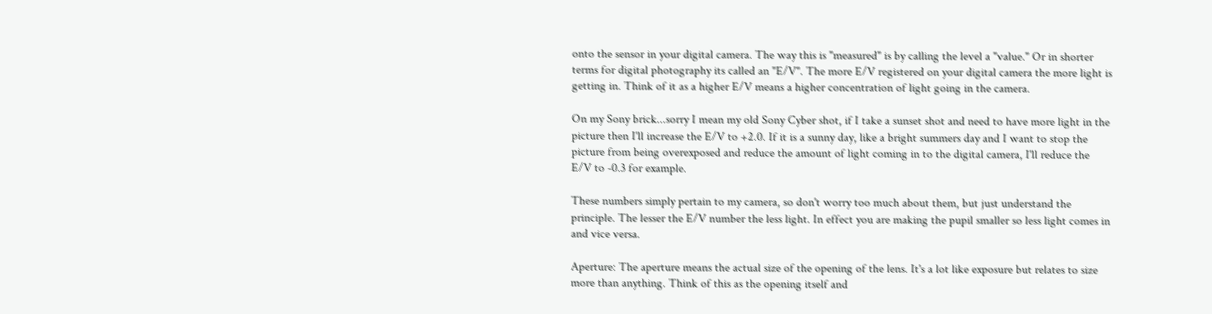onto the sensor in your digital camera. The way this is "measured" is by calling the level a "value." Or in shorter terms for digital photography its called an "E/V". The more E/V registered on your digital camera the more light is getting in. Think of it as a higher E/V means a higher concentration of light going in the camera.

On my Sony brick...sorry I mean my old Sony Cyber shot, if I take a sunset shot and need to have more light in the picture then I'll increase the E/V to +2.0. If it is a sunny day, like a bright summers day and I want to stop the picture from being overexposed and reduce the amount of light coming in to the digital camera, I'll reduce the E/V to -0.3 for example.

These numbers simply pertain to my camera, so don't worry too much about them, but just understand the principle. The lesser the E/V number the less light. In effect you are making the pupil smaller so less light comes in and vice versa.

Aperture: The aperture means the actual size of the opening of the lens. It's a lot like exposure but relates to size more than anything. Think of this as the opening itself and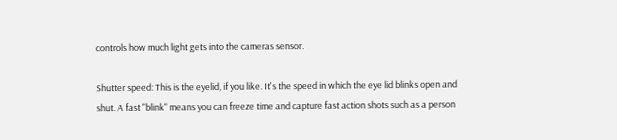controls how much light gets into the cameras sensor.

Shutter speed: This is the eyelid, if you like. It's the speed in which the eye lid blinks open and shut. A fast "blink" means you can freeze time and capture fast action shots such as a person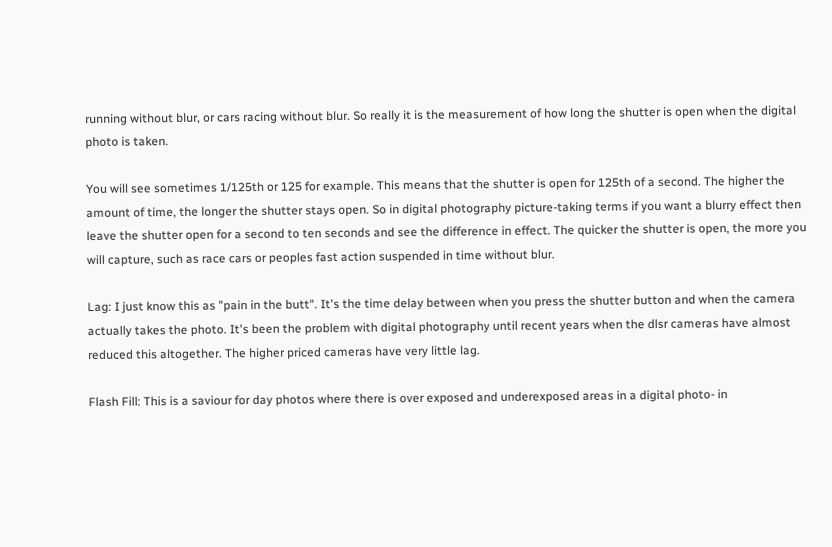running without blur, or cars racing without blur. So really it is the measurement of how long the shutter is open when the digital photo is taken.

You will see sometimes 1/125th or 125 for example. This means that the shutter is open for 125th of a second. The higher the amount of time, the longer the shutter stays open. So in digital photography picture-taking terms if you want a blurry effect then leave the shutter open for a second to ten seconds and see the difference in effect. The quicker the shutter is open, the more you will capture, such as race cars or peoples fast action suspended in time without blur.

Lag: I just know this as "pain in the butt". It's the time delay between when you press the shutter button and when the camera actually takes the photo. It's been the problem with digital photography until recent years when the dlsr cameras have almost reduced this altogether. The higher priced cameras have very little lag.

Flash Fill: This is a saviour for day photos where there is over exposed and underexposed areas in a digital photo- in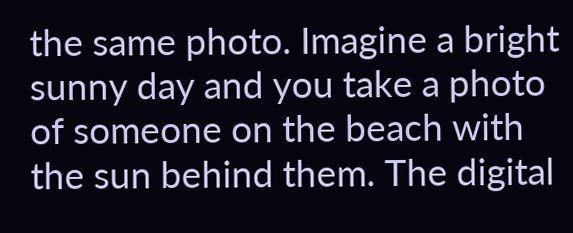the same photo. Imagine a bright sunny day and you take a photo of someone on the beach with the sun behind them. The digital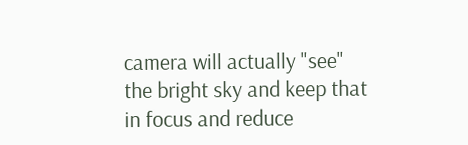camera will actually "see" the bright sky and keep that in focus and reduce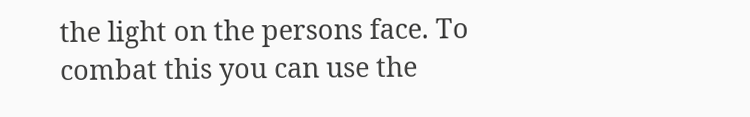the light on the persons face. To combat this you can use the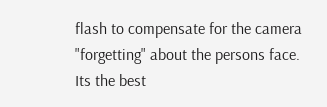flash to compensate for the camera "forgetting" about the persons face. Its the best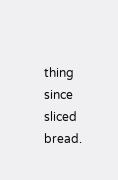thing since sliced bread.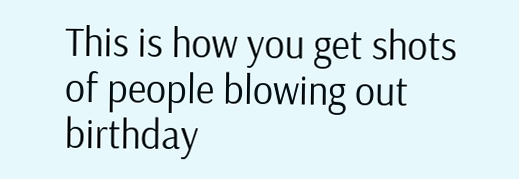This is how you get shots of people blowing out birthday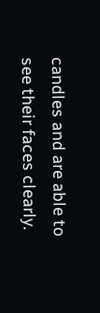candles and are able to see their faces clearly.